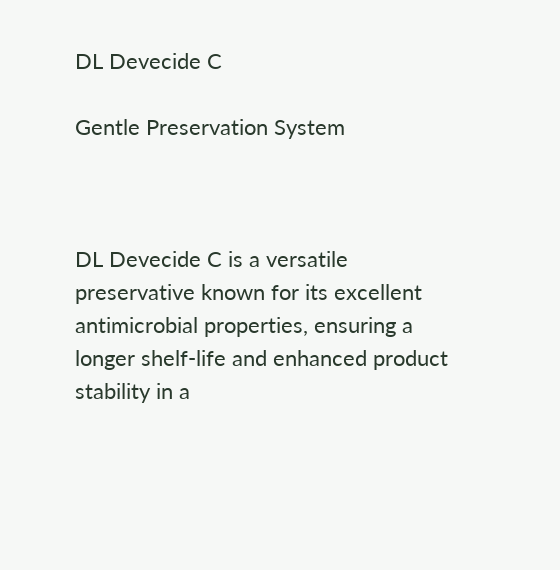DL Devecide C

Gentle Preservation System



DL Devecide C is a versatile preservative known for its excellent antimicrobial properties, ensuring a longer shelf-life and enhanced product stability in a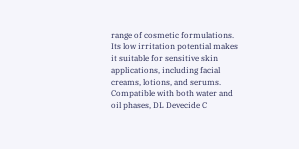range of cosmetic formulations. Its low irritation potential makes it suitable for sensitive skin applications, including facial creams, lotions, and serums. Compatible with both water and oil phases, DL Devecide C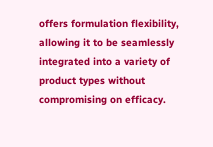offers formulation flexibility, allowing it to be seamlessly integrated into a variety of product types without compromising on efficacy.